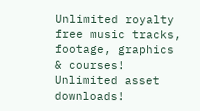Unlimited royalty free music tracks, footage, graphics & courses! Unlimited asset downloads!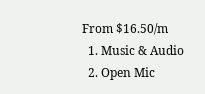From $16.50/m
  1. Music & Audio
  2. Open Mic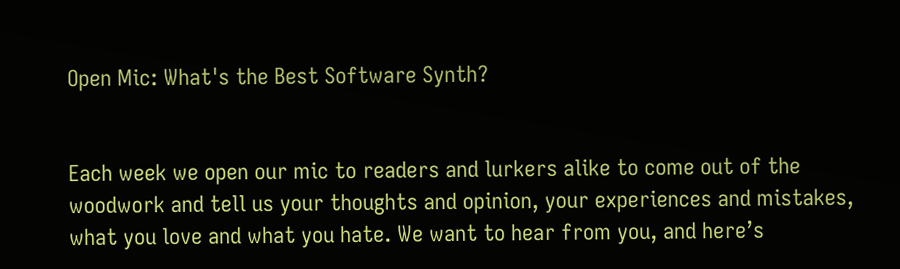Open Mic: What's the Best Software Synth?


Each week we open our mic to readers and lurkers alike to come out of the woodwork and tell us your thoughts and opinion, your experiences and mistakes, what you love and what you hate. We want to hear from you, and here’s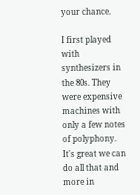your chance.

I first played with synthesizers in the 80s. They were expensive machines with only a few notes of polyphony. It's great we can do all that and more in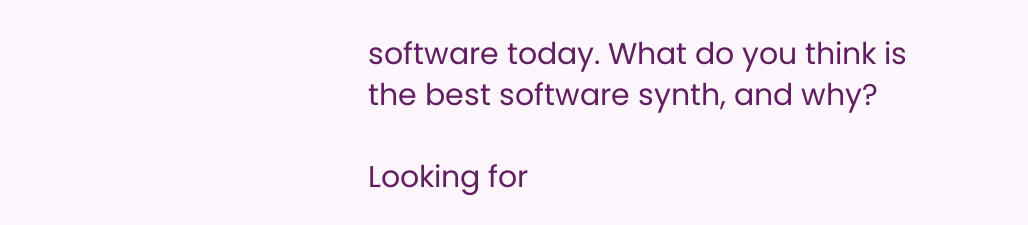software today. What do you think is the best software synth, and why?

Looking for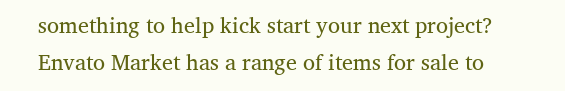something to help kick start your next project?
Envato Market has a range of items for sale to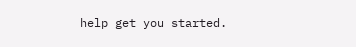help get you started.